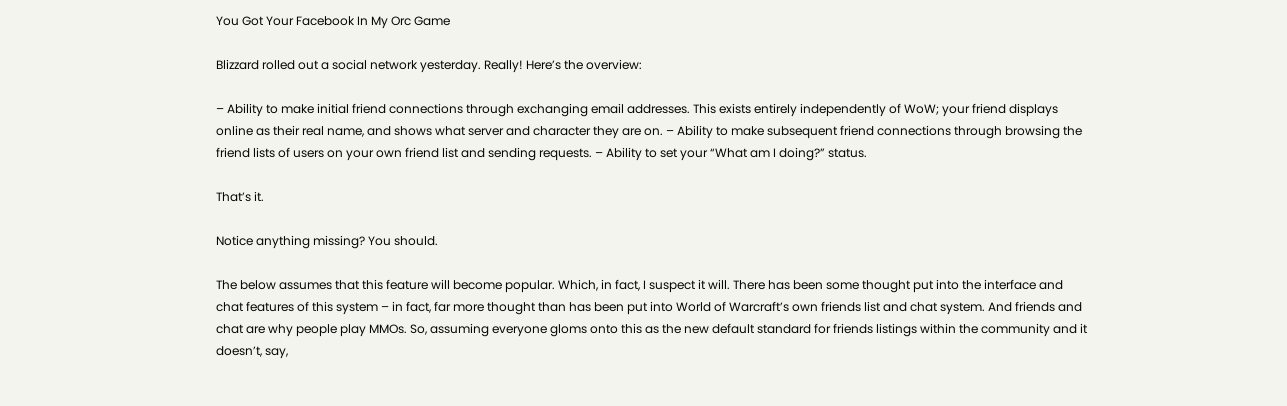You Got Your Facebook In My Orc Game

Blizzard rolled out a social network yesterday. Really! Here’s the overview:

– Ability to make initial friend connections through exchanging email addresses. This exists entirely independently of WoW; your friend displays online as their real name, and shows what server and character they are on. – Ability to make subsequent friend connections through browsing the friend lists of users on your own friend list and sending requests. – Ability to set your “What am I doing?” status.

That’s it.

Notice anything missing? You should.

The below assumes that this feature will become popular. Which, in fact, I suspect it will. There has been some thought put into the interface and chat features of this system – in fact, far more thought than has been put into World of Warcraft’s own friends list and chat system. And friends and chat are why people play MMOs. So, assuming everyone gloms onto this as the new default standard for friends listings within the community and it doesn’t, say,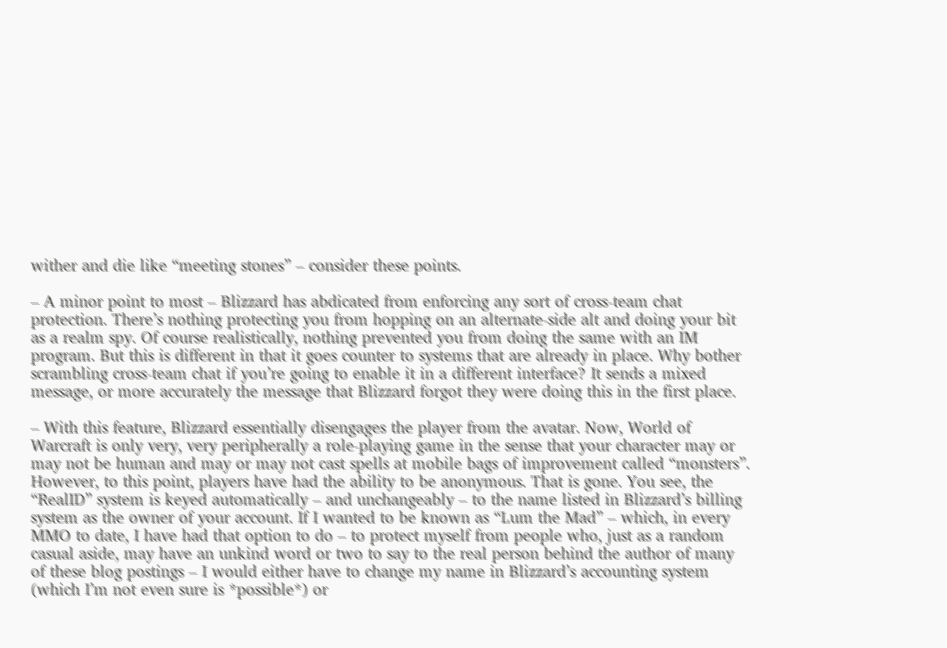wither and die like “meeting stones” – consider these points.

– A minor point to most – Blizzard has abdicated from enforcing any sort of cross-team chat protection. There’s nothing protecting you from hopping on an alternate-side alt and doing your bit as a realm spy. Of course realistically, nothing prevented you from doing the same with an IM program. But this is different in that it goes counter to systems that are already in place. Why bother scrambling cross-team chat if you’re going to enable it in a different interface? It sends a mixed message, or more accurately the message that Blizzard forgot they were doing this in the first place.

– With this feature, Blizzard essentially disengages the player from the avatar. Now, World of Warcraft is only very, very peripherally a role-playing game in the sense that your character may or may not be human and may or may not cast spells at mobile bags of improvement called “monsters”. However, to this point, players have had the ability to be anonymous. That is gone. You see, the “RealID” system is keyed automatically – and unchangeably – to the name listed in Blizzard’s billing system as the owner of your account. If I wanted to be known as “Lum the Mad” – which, in every MMO to date, I have had that option to do – to protect myself from people who, just as a random casual aside, may have an unkind word or two to say to the real person behind the author of many of these blog postings – I would either have to change my name in Blizzard’s accounting system (which I’m not even sure is *possible*) or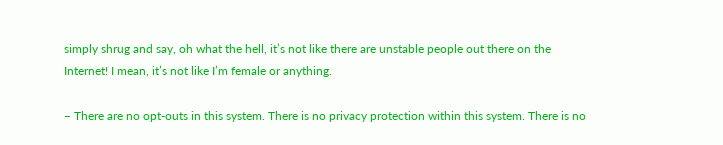simply shrug and say, oh what the hell, it’s not like there are unstable people out there on the Internet! I mean, it’s not like I’m female or anything.

– There are no opt-outs in this system. There is no privacy protection within this system. There is no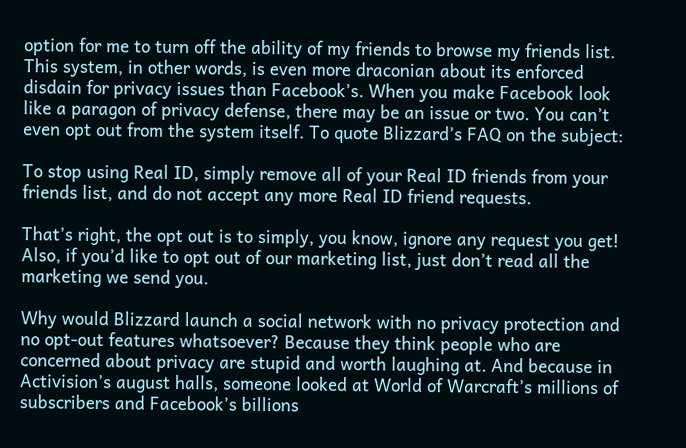option for me to turn off the ability of my friends to browse my friends list. This system, in other words, is even more draconian about its enforced disdain for privacy issues than Facebook’s. When you make Facebook look like a paragon of privacy defense, there may be an issue or two. You can’t even opt out from the system itself. To quote Blizzard’s FAQ on the subject:

To stop using Real ID, simply remove all of your Real ID friends from your friends list, and do not accept any more Real ID friend requests.

That’s right, the opt out is to simply, you know, ignore any request you get! Also, if you’d like to opt out of our marketing list, just don’t read all the marketing we send you.

Why would Blizzard launch a social network with no privacy protection and no opt-out features whatsoever? Because they think people who are concerned about privacy are stupid and worth laughing at. And because in Activision’s august halls, someone looked at World of Warcraft’s millions of subscribers and Facebook’s billions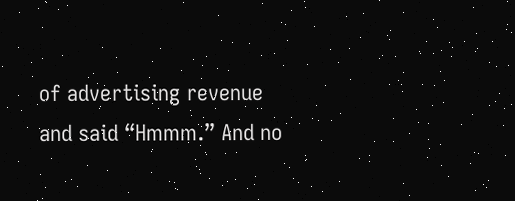of advertising revenue and said “Hmmm.” And no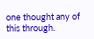one thought any of this through.